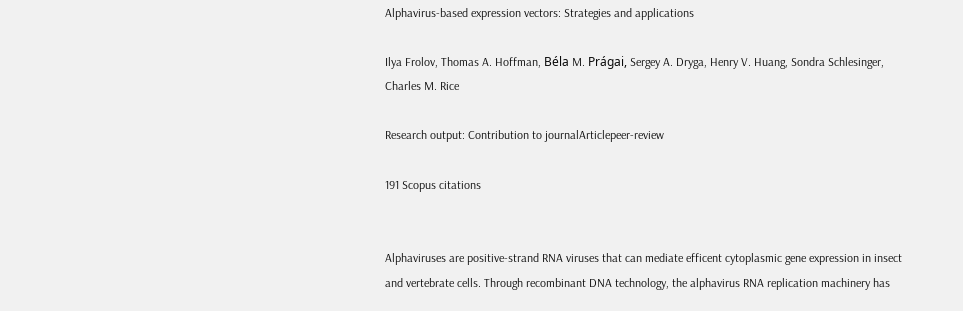Alphavirus-based expression vectors: Strategies and applications

Ilya Frolov, Thomas A. Hoffman, Béla M. Prágai, Sergey A. Dryga, Henry V. Huang, Sondra Schlesinger, Charles M. Rice

Research output: Contribution to journalArticlepeer-review

191 Scopus citations


Alphaviruses are positive-strand RNA viruses that can mediate efficent cytoplasmic gene expression in insect and vertebrate cells. Through recombinant DNA technology, the alphavirus RNA replication machinery has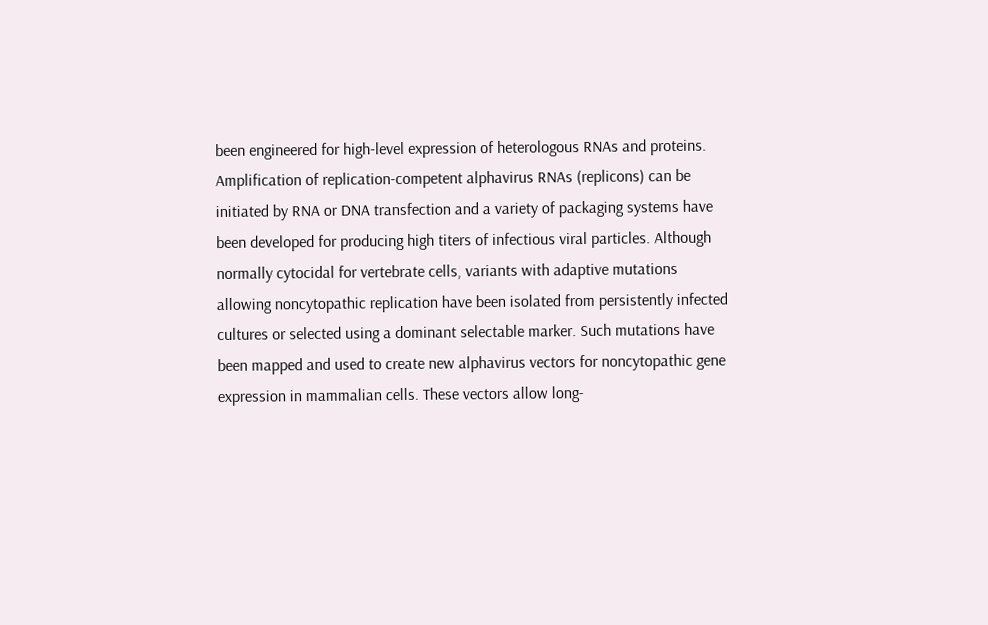been engineered for high-level expression of heterologous RNAs and proteins. Amplification of replication-competent alphavirus RNAs (replicons) can be initiated by RNA or DNA transfection and a variety of packaging systems have been developed for producing high titers of infectious viral particles. Although normally cytocidal for vertebrate cells, variants with adaptive mutations allowing noncytopathic replication have been isolated from persistently infected cultures or selected using a dominant selectable marker. Such mutations have been mapped and used to create new alphavirus vectors for noncytopathic gene expression in mammalian cells. These vectors allow long-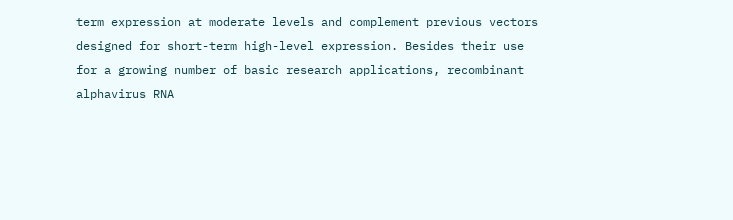term expression at moderate levels and complement previous vectors designed for short-term high-level expression. Besides their use for a growing number of basic research applications, recombinant alphavirus RNA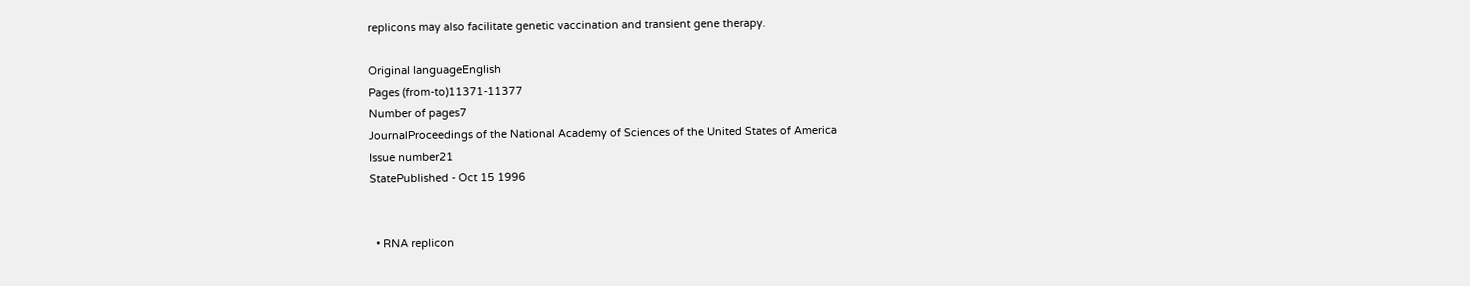replicons may also facilitate genetic vaccination and transient gene therapy.

Original languageEnglish
Pages (from-to)11371-11377
Number of pages7
JournalProceedings of the National Academy of Sciences of the United States of America
Issue number21
StatePublished - Oct 15 1996


  • RNA replicon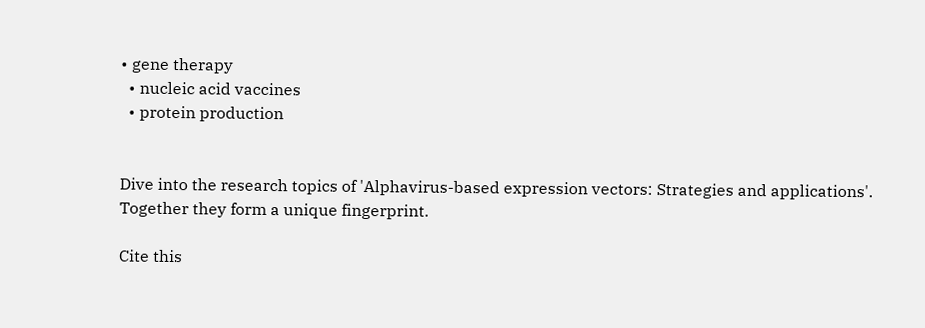• gene therapy
  • nucleic acid vaccines
  • protein production


Dive into the research topics of 'Alphavirus-based expression vectors: Strategies and applications'. Together they form a unique fingerprint.

Cite this